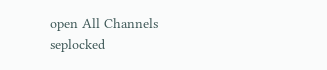open All Channels
seplocked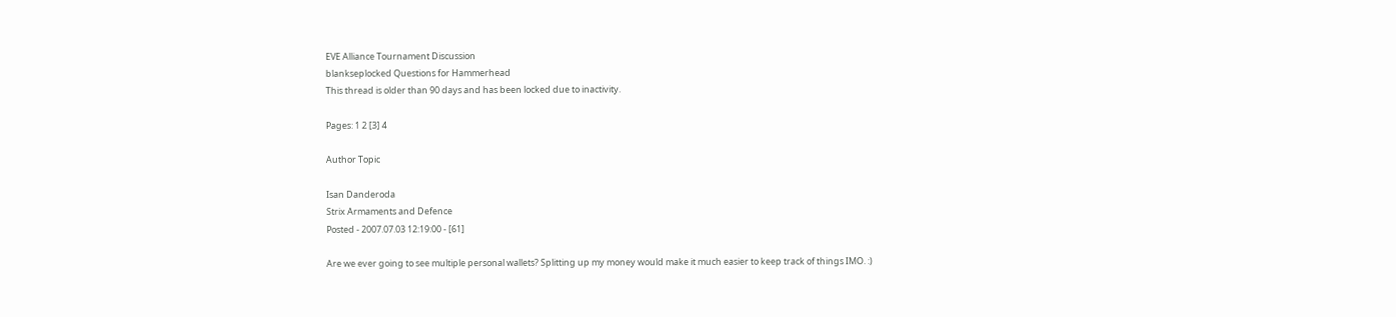EVE Alliance Tournament Discussion
blankseplocked Questions for Hammerhead
This thread is older than 90 days and has been locked due to inactivity.

Pages: 1 2 [3] 4

Author Topic

Isan Danderoda
Strix Armaments and Defence
Posted - 2007.07.03 12:19:00 - [61]

Are we ever going to see multiple personal wallets? Splitting up my money would make it much easier to keep track of things IMO. :)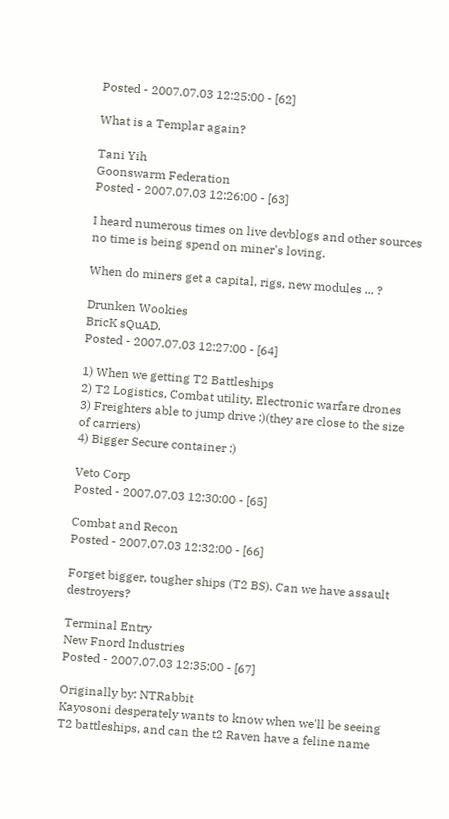Posted - 2007.07.03 12:25:00 - [62]

What is a Templar again?

Tani Yih
Goonswarm Federation
Posted - 2007.07.03 12:26:00 - [63]

I heard numerous times on live devblogs and other sources no time is being spend on miner's loving.

When do miners get a capital, rigs, new modules ... ?

Drunken Wookies
BricK sQuAD.
Posted - 2007.07.03 12:27:00 - [64]

1) When we getting T2 Battleships
2) T2 Logistics, Combat utility, Electronic warfare drones
3) Freighters able to jump drive :)(they are close to the size of carriers)
4) Bigger Secure container :)

Veto Corp
Posted - 2007.07.03 12:30:00 - [65]

Combat and Recon
Posted - 2007.07.03 12:32:00 - [66]

Forget bigger, tougher ships (T2 BS). Can we have assault destroyers?

Terminal Entry
New Fnord Industries
Posted - 2007.07.03 12:35:00 - [67]

Originally by: NTRabbit
Kayosoni desperately wants to know when we'll be seeing T2 battleships, and can the t2 Raven have a feline name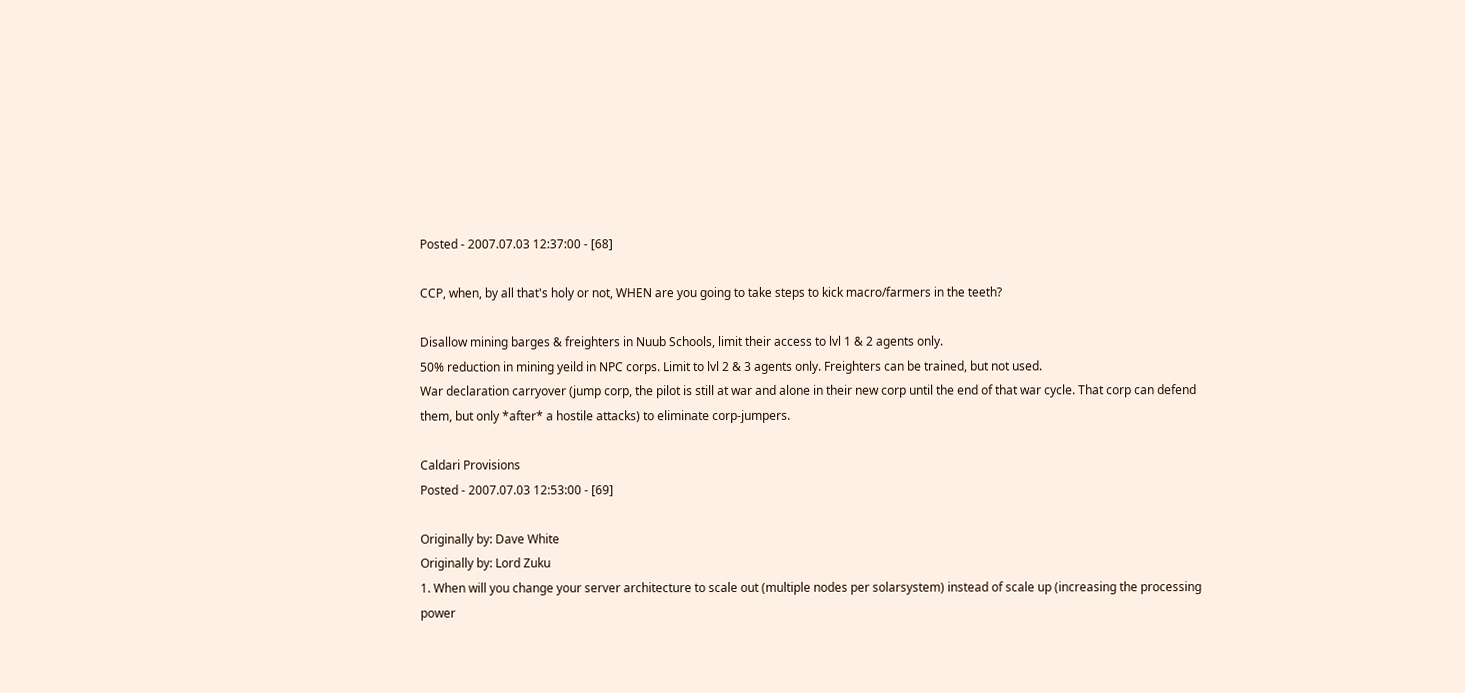Posted - 2007.07.03 12:37:00 - [68]

CCP, when, by all that's holy or not, WHEN are you going to take steps to kick macro/farmers in the teeth?

Disallow mining barges & freighters in Nuub Schools, limit their access to lvl 1 & 2 agents only.
50% reduction in mining yeild in NPC corps. Limit to lvl 2 & 3 agents only. Freighters can be trained, but not used.
War declaration carryover (jump corp, the pilot is still at war and alone in their new corp until the end of that war cycle. That corp can defend them, but only *after* a hostile attacks) to eliminate corp-jumpers.

Caldari Provisions
Posted - 2007.07.03 12:53:00 - [69]

Originally by: Dave White
Originally by: Lord Zuku
1. When will you change your server architecture to scale out (multiple nodes per solarsystem) instead of scale up (increasing the processing power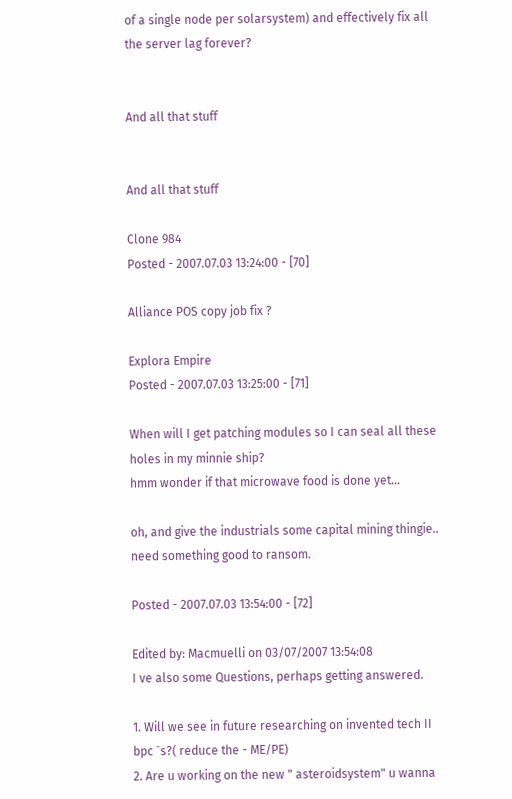of a single node per solarsystem) and effectively fix all the server lag forever?


And all that stuff


And all that stuff

Clone 984
Posted - 2007.07.03 13:24:00 - [70]

Alliance POS copy job fix ?

Explora Empire
Posted - 2007.07.03 13:25:00 - [71]

When will I get patching modules so I can seal all these holes in my minnie ship?
hmm wonder if that microwave food is done yet...

oh, and give the industrials some capital mining thingie.. need something good to ransom.

Posted - 2007.07.03 13:54:00 - [72]

Edited by: Macmuelli on 03/07/2007 13:54:08
I ve also some Questions, perhaps getting answered.

1. Will we see in future researching on invented tech II bpc `s?( reduce the - ME/PE)
2. Are u working on the new " asteroidsystem" u wanna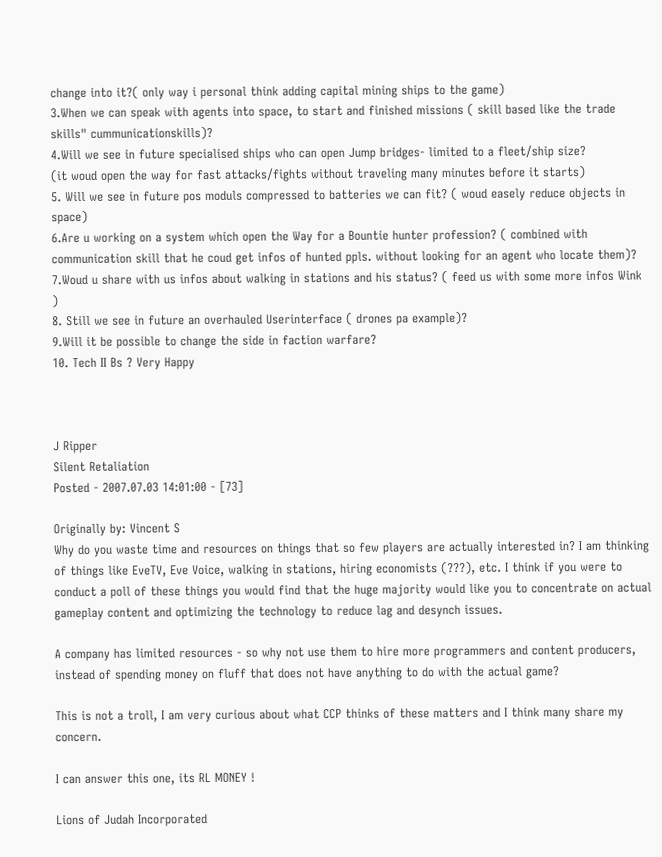change into it?( only way i personal think adding capital mining ships to the game)
3.When we can speak with agents into space, to start and finished missions ( skill based like the trade skills" cummunicationskills)?
4.Will we see in future specialised ships who can open Jump bridges- limited to a fleet/ship size?
(it woud open the way for fast attacks/fights without traveling many minutes before it starts)
5. Will we see in future pos moduls compressed to batteries we can fit? ( woud easely reduce objects in space)
6.Are u working on a system which open the Way for a Bountie hunter profession? ( combined with communication skill that he coud get infos of hunted ppls. without looking for an agent who locate them)?
7.Woud u share with us infos about walking in stations and his status? ( feed us with some more infos Wink )
8. Still we see in future an overhauled Userinterface ( drones pa example)?
9.Will it be possible to change the side in faction warfare?
10. Tech II Bs ? Very Happy



J Ripper
Silent Retaliation
Posted - 2007.07.03 14:01:00 - [73]

Originally by: Vincent S
Why do you waste time and resources on things that so few players are actually interested in? I am thinking of things like EveTV, Eve Voice, walking in stations, hiring economists (???), etc. I think if you were to conduct a poll of these things you would find that the huge majority would like you to concentrate on actual gameplay content and optimizing the technology to reduce lag and desynch issues.

A company has limited resources - so why not use them to hire more programmers and content producers, instead of spending money on fluff that does not have anything to do with the actual game?

This is not a troll, I am very curious about what CCP thinks of these matters and I think many share my concern.

I can answer this one, its RL MONEY !

Lions of Judah Incorporated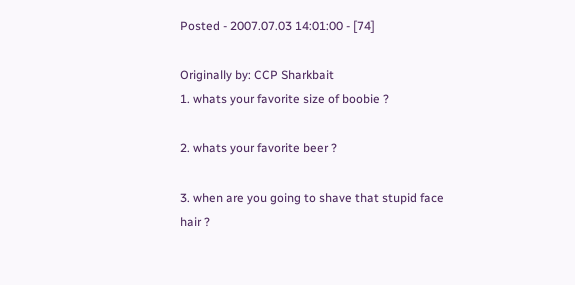Posted - 2007.07.03 14:01:00 - [74]

Originally by: CCP Sharkbait
1. whats your favorite size of boobie ?

2. whats your favorite beer ?

3. when are you going to shave that stupid face hair ?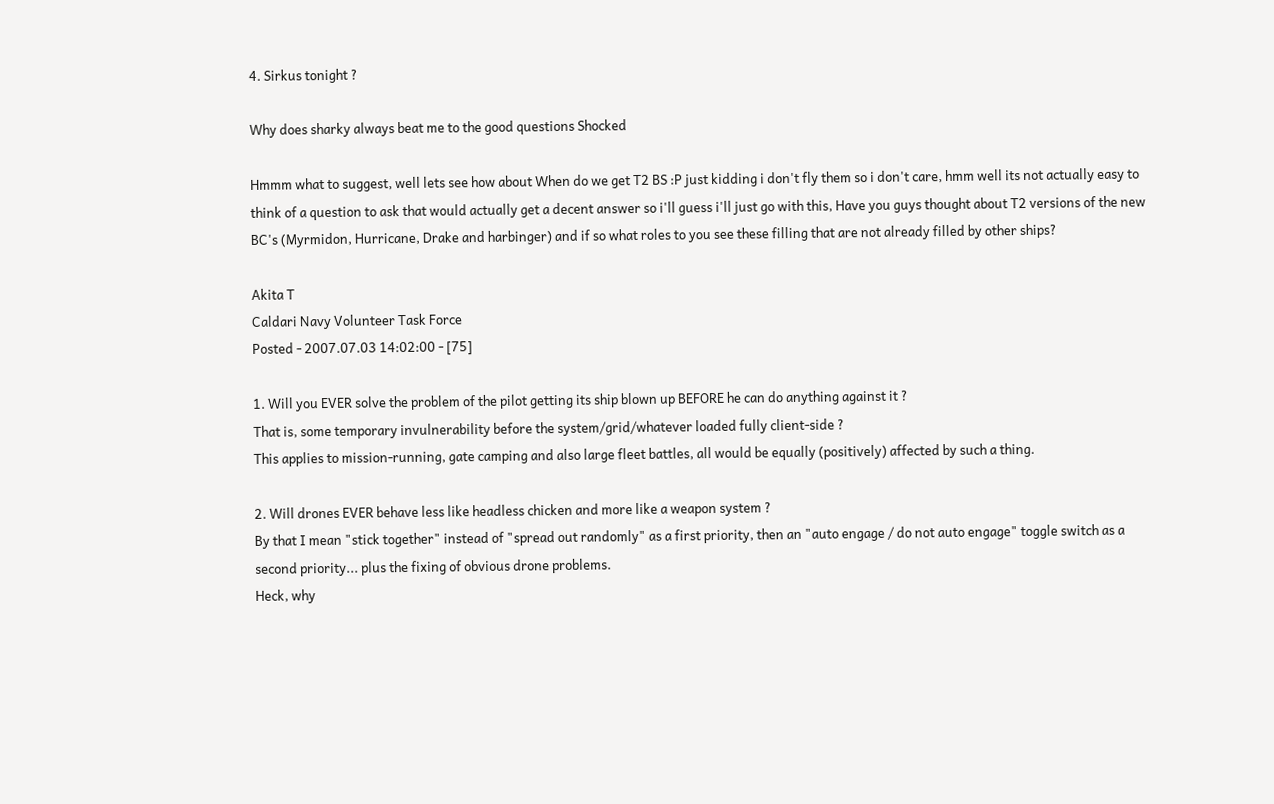4. Sirkus tonight ?

Why does sharky always beat me to the good questions Shocked

Hmmm what to suggest, well lets see how about When do we get T2 BS :P just kidding i don't fly them so i don't care, hmm well its not actually easy to think of a question to ask that would actually get a decent answer so i'll guess i'll just go with this, Have you guys thought about T2 versions of the new BC's (Myrmidon, Hurricane, Drake and harbinger) and if so what roles to you see these filling that are not already filled by other ships?

Akita T
Caldari Navy Volunteer Task Force
Posted - 2007.07.03 14:02:00 - [75]

1. Will you EVER solve the problem of the pilot getting its ship blown up BEFORE he can do anything against it ?
That is, some temporary invulnerability before the system/grid/whatever loaded fully client-side ?
This applies to mission-running, gate camping and also large fleet battles, all would be equally (positively) affected by such a thing.

2. Will drones EVER behave less like headless chicken and more like a weapon system ?
By that I mean "stick together" instead of "spread out randomly" as a first priority, then an "auto engage / do not auto engage" toggle switch as a second priority... plus the fixing of obvious drone problems.
Heck, why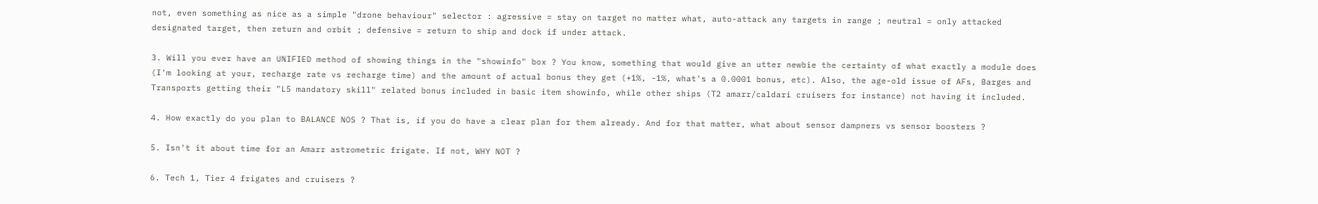not, even something as nice as a simple "drone behaviour" selector : agressive = stay on target no matter what, auto-attack any targets in range ; neutral = only attacked designated target, then return and orbit ; defensive = return to ship and dock if under attack.

3. Will you ever have an UNIFIED method of showing things in the "showinfo" box ? You know, something that would give an utter newbie the certainty of what exactly a module does (I'm looking at your, recharge rate vs recharge time) and the amount of actual bonus they get (+1%, -1%, what's a 0.0001 bonus, etc). Also, the age-old issue of AFs, Barges and Transports getting their "L5 mandatory skill" related bonus included in basic item showinfo, while other ships (T2 amarr/caldari cruisers for instance) not having it included.

4. How exactly do you plan to BALANCE NOS ? That is, if you do have a clear plan for them already. And for that matter, what about sensor dampners vs sensor boosters ?

5. Isn't it about time for an Amarr astrometric frigate. If not, WHY NOT ?

6. Tech 1, Tier 4 frigates and cruisers ?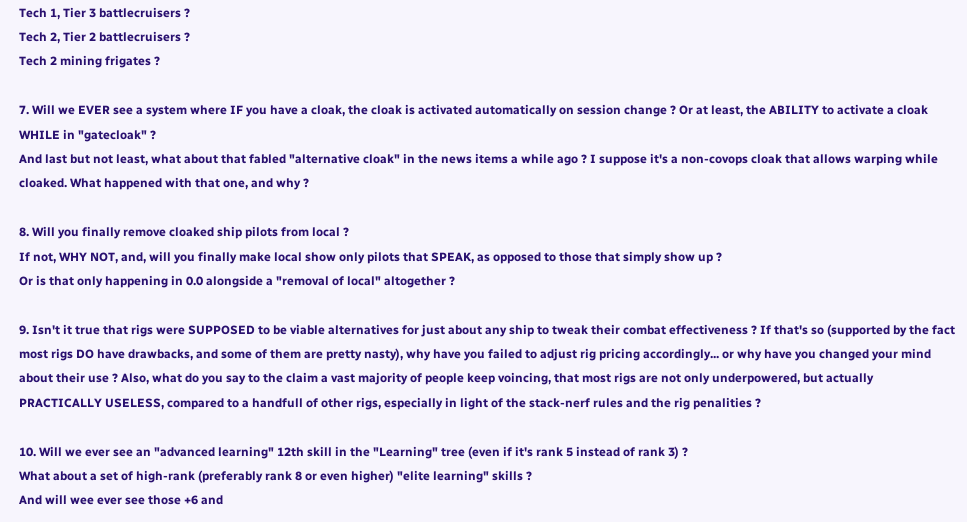Tech 1, Tier 3 battlecruisers ?
Tech 2, Tier 2 battlecruisers ?
Tech 2 mining frigates ?

7. Will we EVER see a system where IF you have a cloak, the cloak is activated automatically on session change ? Or at least, the ABILITY to activate a cloak WHILE in "gatecloak" ?
And last but not least, what about that fabled "alternative cloak" in the news items a while ago ? I suppose it's a non-covops cloak that allows warping while cloaked. What happened with that one, and why ?

8. Will you finally remove cloaked ship pilots from local ?
If not, WHY NOT, and, will you finally make local show only pilots that SPEAK, as opposed to those that simply show up ?
Or is that only happening in 0.0 alongside a "removal of local" altogether ?

9. Isn't it true that rigs were SUPPOSED to be viable alternatives for just about any ship to tweak their combat effectiveness ? If that's so (supported by the fact most rigs DO have drawbacks, and some of them are pretty nasty), why have you failed to adjust rig pricing accordingly... or why have you changed your mind about their use ? Also, what do you say to the claim a vast majority of people keep voincing, that most rigs are not only underpowered, but actually PRACTICALLY USELESS, compared to a handfull of other rigs, especially in light of the stack-nerf rules and the rig penalities ?

10. Will we ever see an "advanced learning" 12th skill in the "Learning" tree (even if it's rank 5 instead of rank 3) ?
What about a set of high-rank (preferably rank 8 or even higher) "elite learning" skills ?
And will wee ever see those +6 and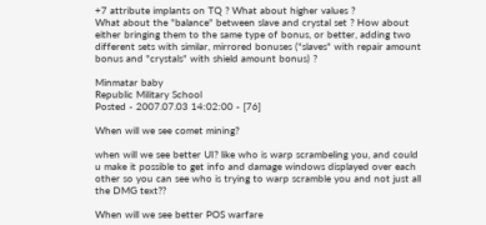+7 attribute implants on TQ ? What about higher values ?
What about the "balance" between slave and crystal set ? How about either bringing them to the same type of bonus, or better, adding two different sets with similar, mirrored bonuses ("slaves" with repair amount bonus and "crystals" with shield amount bonus) ?

Minmatar baby
Republic Military School
Posted - 2007.07.03 14:02:00 - [76]

When will we see comet mining?

when will we see better UI? like who is warp scrambeling you, and could u make it possible to get info and damage windows displayed over each other so you can see who is trying to warp scramble you and not just all the DMG text??

When will we see better POS warfare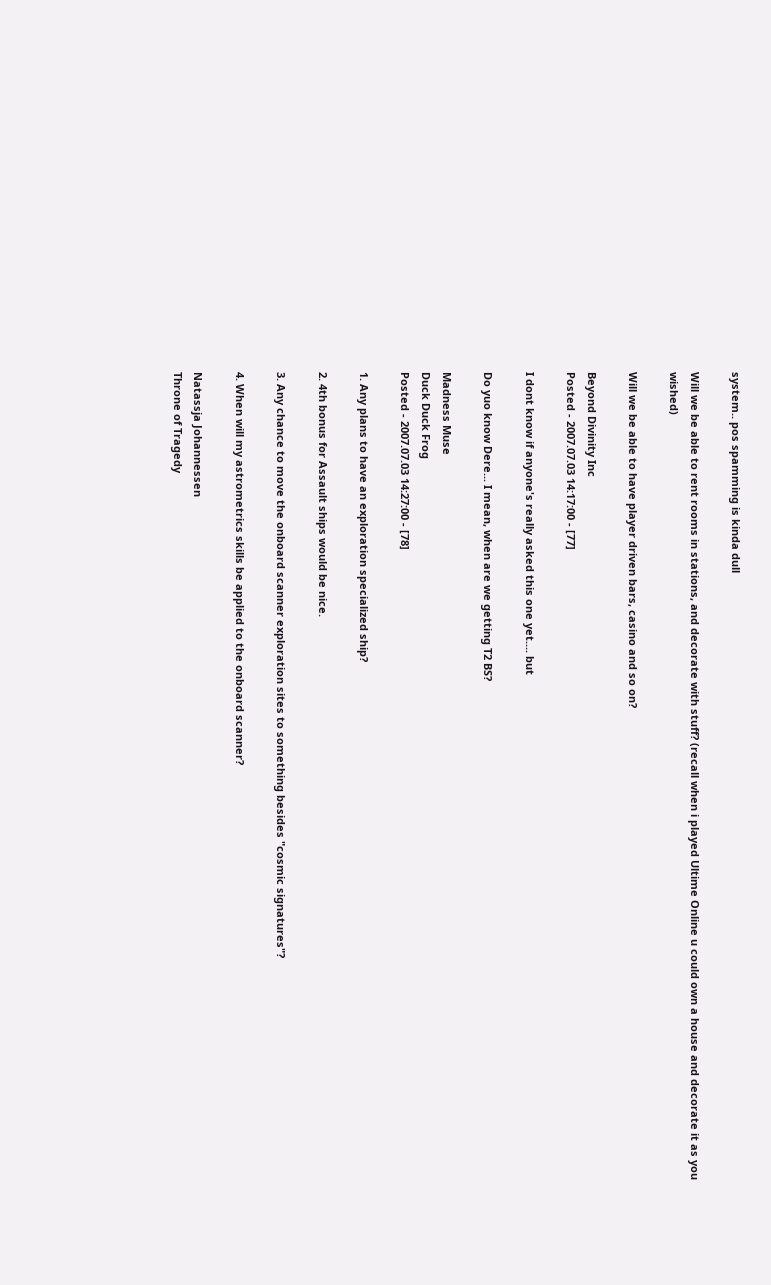system.. pos spamming is kinda dull

Will we be able to rent rooms in stations, and decorate with stuff? (recall when i played Ultime Online u could own a house and decorate it as you wished)

Will we be able to have player driven bars, casino and so on?

Beyond Divinity Inc
Posted - 2007.07.03 14:17:00 - [77]

I dont know if anyone's really asked this one yet.... but

Do yuo know Dere... I mean, when are we getting T2 BS?

Madness Muse
Duck Duck Frog
Posted - 2007.07.03 14:27:00 - [78]

1. Any plans to have an exploration specialized ship?

2. 4th bonus for Assault ships would be nice.

3. Any chance to move the onboard scanner exploration sites to something besides "cosmic signatures"?

4. When will my astrometrics skills be applied to the onboard scanner?

Natassja Johannessen
Throne of Tragedy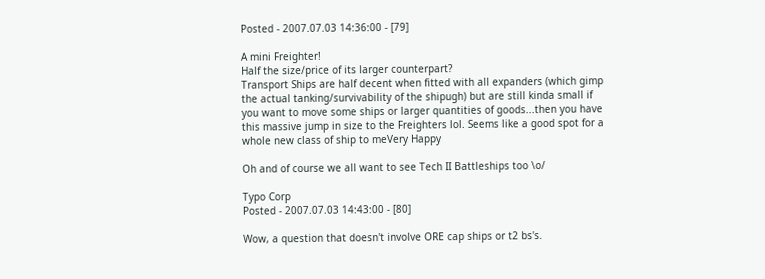Posted - 2007.07.03 14:36:00 - [79]

A mini Freighter!
Half the size/price of its larger counterpart?
Transport Ships are half decent when fitted with all expanders (which gimp the actual tanking/survivability of the shipugh) but are still kinda small if you want to move some ships or larger quantities of goods...then you have this massive jump in size to the Freighters lol. Seems like a good spot for a whole new class of ship to meVery Happy

Oh and of course we all want to see Tech II Battleships too \o/

Typo Corp
Posted - 2007.07.03 14:43:00 - [80]

Wow, a question that doesn't involve ORE cap ships or t2 bs's.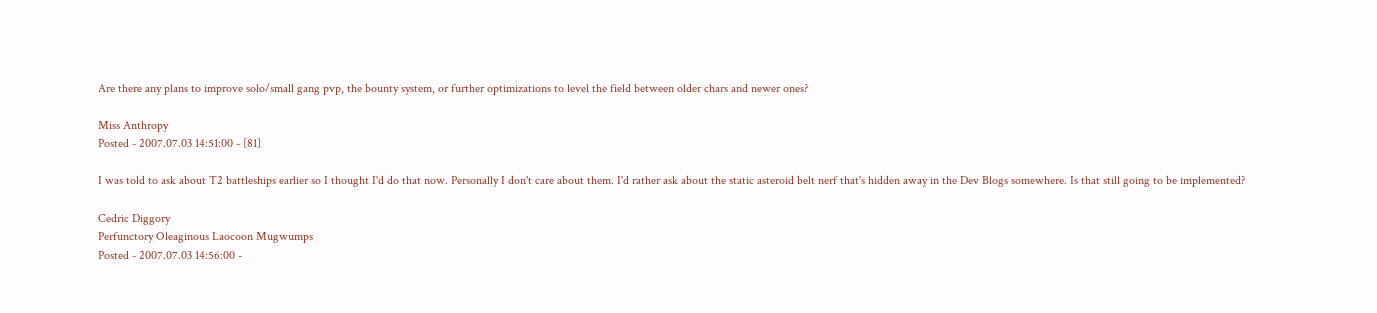Are there any plans to improve solo/small gang pvp, the bounty system, or further optimizations to level the field between older chars and newer ones?

Miss Anthropy
Posted - 2007.07.03 14:51:00 - [81]

I was told to ask about T2 battleships earlier so I thought I'd do that now. Personally I don't care about them. I'd rather ask about the static asteroid belt nerf that's hidden away in the Dev Blogs somewhere. Is that still going to be implemented?

Cedric Diggory
Perfunctory Oleaginous Laocoon Mugwumps
Posted - 2007.07.03 14:56:00 -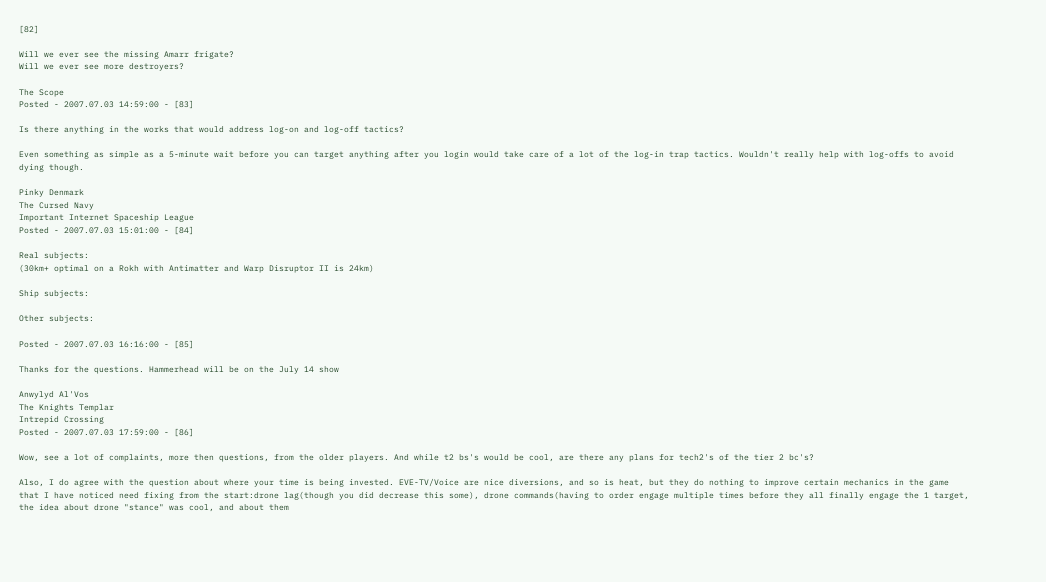[82]

Will we ever see the missing Amarr frigate?
Will we ever see more destroyers?

The Scope
Posted - 2007.07.03 14:59:00 - [83]

Is there anything in the works that would address log-on and log-off tactics?

Even something as simple as a 5-minute wait before you can target anything after you login would take care of a lot of the log-in trap tactics. Wouldn't really help with log-offs to avoid dying though.

Pinky Denmark
The Cursed Navy
Important Internet Spaceship League
Posted - 2007.07.03 15:01:00 - [84]

Real subjects:
(30km+ optimal on a Rokh with Antimatter and Warp Disruptor II is 24km)

Ship subjects:

Other subjects:

Posted - 2007.07.03 16:16:00 - [85]

Thanks for the questions. Hammerhead will be on the July 14 show

Anwylyd Al'Vos
The Knights Templar
Intrepid Crossing
Posted - 2007.07.03 17:59:00 - [86]

Wow, see a lot of complaints, more then questions, from the older players. And while t2 bs's would be cool, are there any plans for tech2's of the tier 2 bc's?

Also, I do agree with the question about where your time is being invested. EVE-TV/Voice are nice diversions, and so is heat, but they do nothing to improve certain mechanics in the game that I have noticed need fixing from the start:drone lag(though you did decrease this some), drone commands(having to order engage multiple times before they all finally engage the 1 target, the idea about drone "stance" was cool, and about them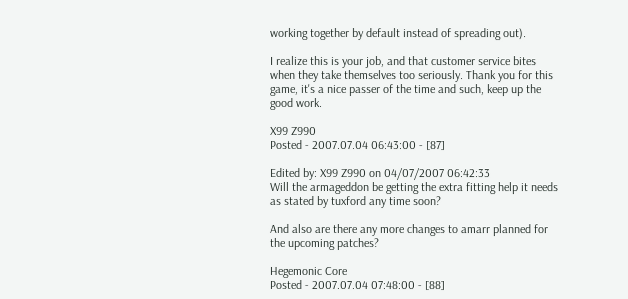working together by default instead of spreading out).

I realize this is your job, and that customer service bites when they take themselves too seriously. Thank you for this game, it's a nice passer of the time and such, keep up the good work.

X99 Z990
Posted - 2007.07.04 06:43:00 - [87]

Edited by: X99 Z990 on 04/07/2007 06:42:33
Will the armageddon be getting the extra fitting help it needs as stated by tuxford any time soon?

And also are there any more changes to amarr planned for the upcoming patches?

Hegemonic Core
Posted - 2007.07.04 07:48:00 - [88]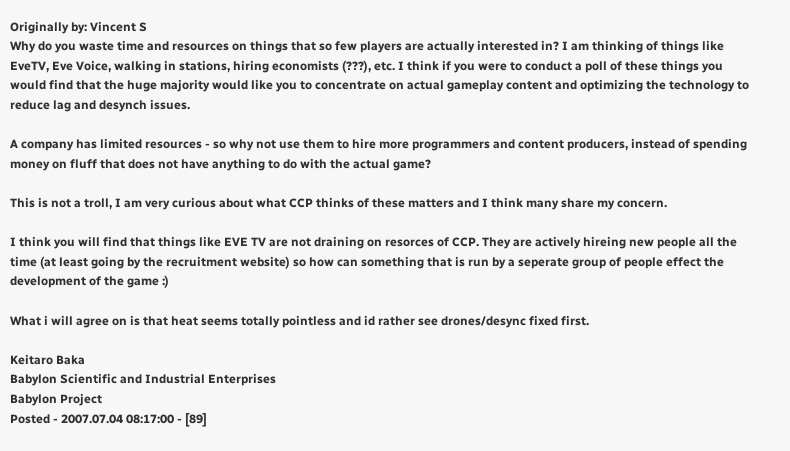Originally by: Vincent S
Why do you waste time and resources on things that so few players are actually interested in? I am thinking of things like EveTV, Eve Voice, walking in stations, hiring economists (???), etc. I think if you were to conduct a poll of these things you would find that the huge majority would like you to concentrate on actual gameplay content and optimizing the technology to reduce lag and desynch issues.

A company has limited resources - so why not use them to hire more programmers and content producers, instead of spending money on fluff that does not have anything to do with the actual game?

This is not a troll, I am very curious about what CCP thinks of these matters and I think many share my concern.

I think you will find that things like EVE TV are not draining on resorces of CCP. They are actively hireing new people all the time (at least going by the recruitment website) so how can something that is run by a seperate group of people effect the development of the game :)

What i will agree on is that heat seems totally pointless and id rather see drones/desync fixed first.

Keitaro Baka
Babylon Scientific and Industrial Enterprises
Babylon Project
Posted - 2007.07.04 08:17:00 - [89]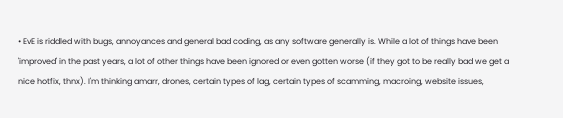• EvE is riddled with bugs, annoyances and general bad coding, as any software generally is. While a lot of things have been 'improved' in the past years, a lot of other things have been ignored or even gotten worse (if they got to be really bad we get a nice hotfix, thnx). I'm thinking amarr, drones, certain types of lag, certain types of scamming, macroing, website issues,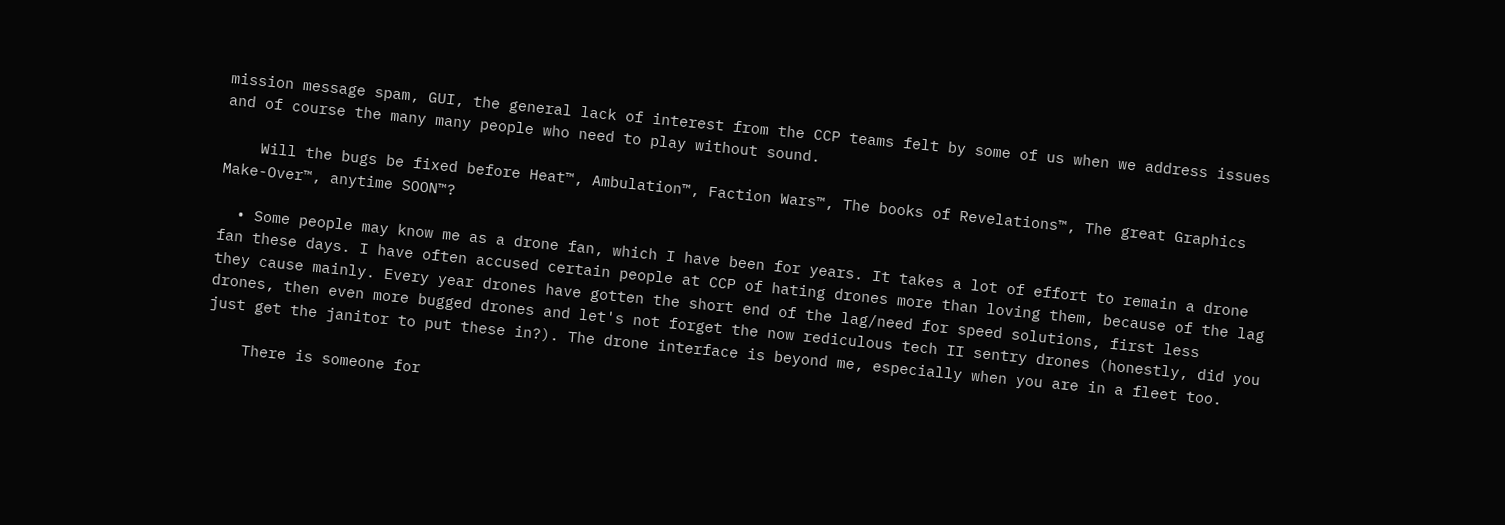mission message spam, GUI, the general lack of interest from the CCP teams felt by some of us when we address issues and of course the many many people who need to play without sound.

    Will the bugs be fixed before Heat™, Ambulation™, Faction Wars™, The books of Revelations™, The great Graphics Make-Over™, anytime SOON™?

  • Some people may know me as a drone fan, which I have been for years. It takes a lot of effort to remain a drone fan these days. I have often accused certain people at CCP of hating drones more than loving them, because of the lag they cause mainly. Every year drones have gotten the short end of the lag/need for speed solutions, first less drones, then even more bugged drones and let's not forget the now rediculous tech II sentry drones (honestly, did you just get the janitor to put these in?). The drone interface is beyond me, especially when you are in a fleet too.

    There is someone for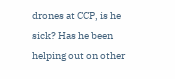drones at CCP, is he sick? Has he been helping out on other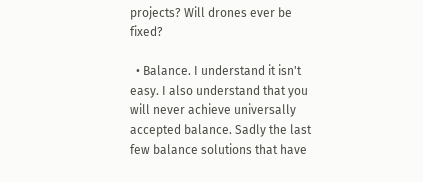projects? Will drones ever be fixed?

  • Balance. I understand it isn't easy. I also understand that you will never achieve universally accepted balance. Sadly the last few balance solutions that have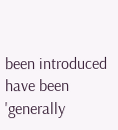been introduced have been 'generally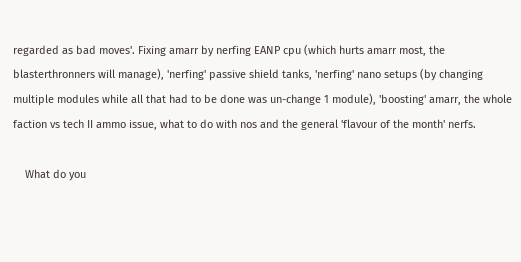regarded as bad moves'. Fixing amarr by nerfing EANP cpu (which hurts amarr most, the blasterthronners will manage), 'nerfing' passive shield tanks, 'nerfing' nano setups (by changing multiple modules while all that had to be done was un-change 1 module), 'boosting' amarr, the whole faction vs tech II ammo issue, what to do with nos and the general 'flavour of the month' nerfs.

    What do you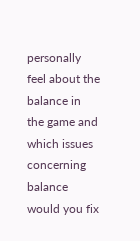personally feel about the balance in the game and which issues concerning balance would you fix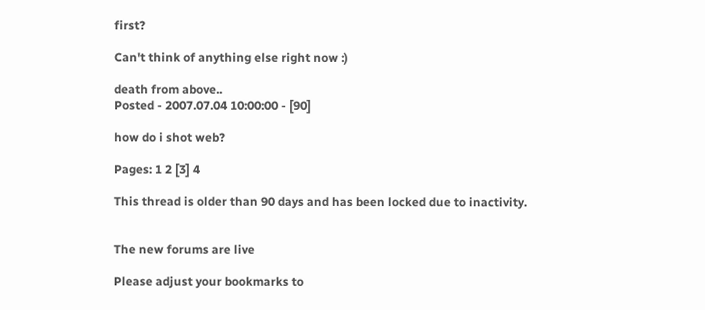first?

Can't think of anything else right now :)

death from above..
Posted - 2007.07.04 10:00:00 - [90]

how do i shot web?

Pages: 1 2 [3] 4

This thread is older than 90 days and has been locked due to inactivity.


The new forums are live

Please adjust your bookmarks to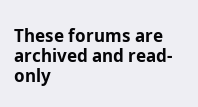These forums are archived and read-only